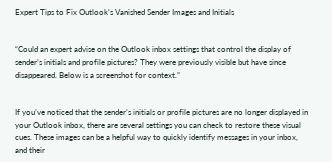Expert Tips to Fix Outlook’s Vanished Sender Images and Initials


“Could an expert advise on the Outlook inbox settings that control the display of sender’s initials and profile pictures? They were previously visible but have since disappeared. Below is a screenshot for context.”


If you’ve noticed that the sender’s initials or profile pictures are no longer displayed in your Outlook inbox, there are several settings you can check to restore these visual cues. These images can be a helpful way to quickly identify messages in your inbox, and their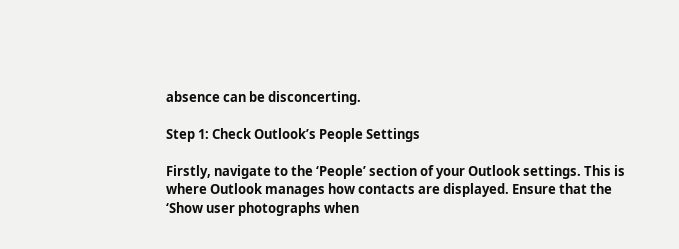absence can be disconcerting.

Step 1: Check Outlook’s People Settings

Firstly, navigate to the ‘People’ section of your Outlook settings. This is where Outlook manages how contacts are displayed. Ensure that the ‘Show user photographs when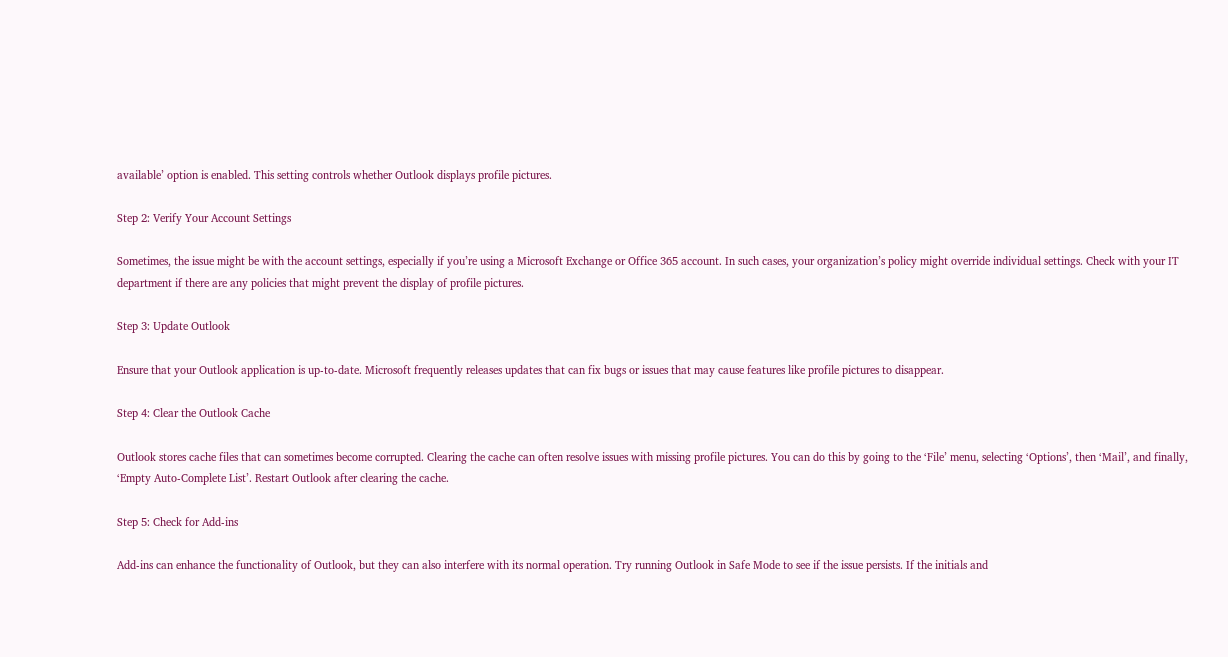available’ option is enabled. This setting controls whether Outlook displays profile pictures.

Step 2: Verify Your Account Settings

Sometimes, the issue might be with the account settings, especially if you’re using a Microsoft Exchange or Office 365 account. In such cases, your organization’s policy might override individual settings. Check with your IT department if there are any policies that might prevent the display of profile pictures.

Step 3: Update Outlook

Ensure that your Outlook application is up-to-date. Microsoft frequently releases updates that can fix bugs or issues that may cause features like profile pictures to disappear.

Step 4: Clear the Outlook Cache

Outlook stores cache files that can sometimes become corrupted. Clearing the cache can often resolve issues with missing profile pictures. You can do this by going to the ‘File’ menu, selecting ‘Options’, then ‘Mail’, and finally, ‘Empty Auto-Complete List’. Restart Outlook after clearing the cache.

Step 5: Check for Add-ins

Add-ins can enhance the functionality of Outlook, but they can also interfere with its normal operation. Try running Outlook in Safe Mode to see if the issue persists. If the initials and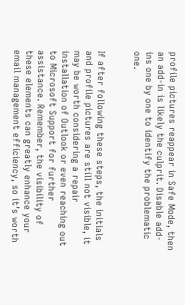profile pictures reappear in Safe Mode, then an add-in is likely the culprit. Disable add-ins one by one to identify the problematic one.


If after following these steps, the initials and profile pictures are still not visible, it may be worth considering a repair installation of Outlook or even reaching out to Microsoft Support for further assistance. Remember, the visibility of these elements can greatly enhance your email management efficiency, so it’s worth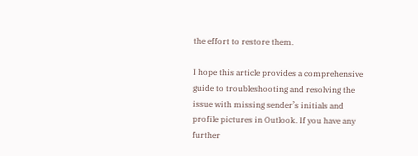the effort to restore them.

I hope this article provides a comprehensive guide to troubleshooting and resolving the issue with missing sender’s initials and profile pictures in Outlook. If you have any further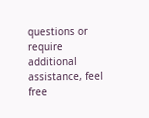questions or require additional assistance, feel free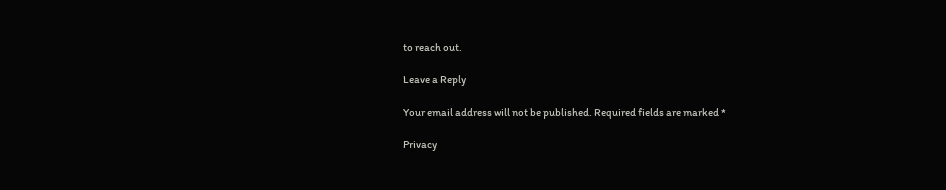to reach out.

Leave a Reply

Your email address will not be published. Required fields are marked *

Privacy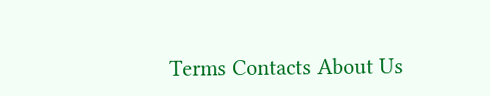Terms Contacts About Us